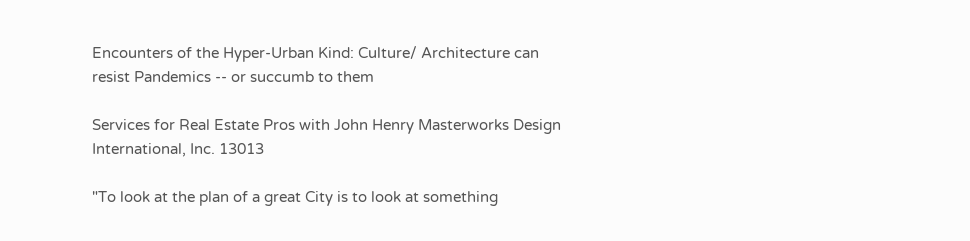Encounters of the Hyper-Urban Kind: Culture/ Architecture can resist Pandemics -- or succumb to them

Services for Real Estate Pros with John Henry Masterworks Design International, Inc. 13013

"To look at the plan of a great City is to look at something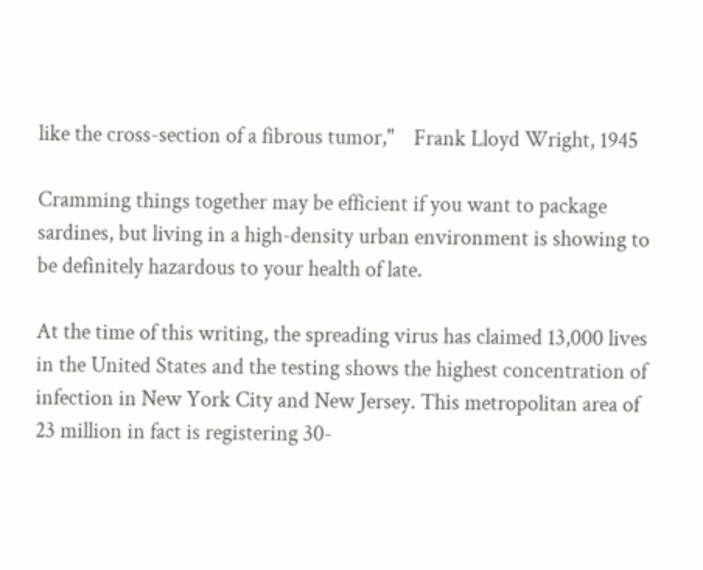like the cross-section of a fibrous tumor,"    Frank Lloyd Wright, 1945

Cramming things together may be efficient if you want to package sardines, but living in a high-density urban environment is showing to be definitely hazardous to your health of late.

At the time of this writing, the spreading virus has claimed 13,000 lives in the United States and the testing shows the highest concentration of infection in New York City and New Jersey. This metropolitan area of 23 million in fact is registering 30-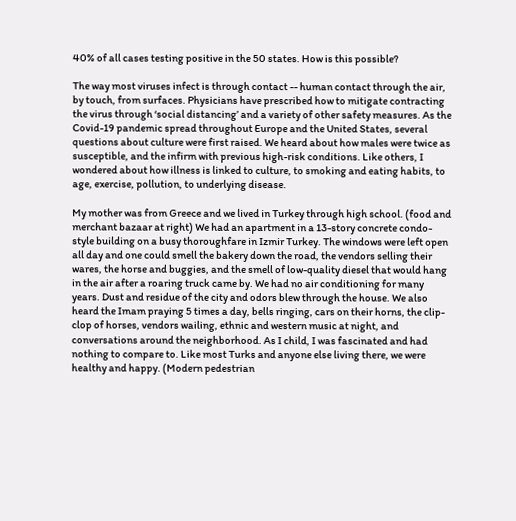40% of all cases testing positive in the 50 states. How is this possible?

The way most viruses infect is through contact -- human contact through the air, by touch, from surfaces. Physicians have prescribed how to mitigate contracting the virus through ‘social distancing’ and a variety of other safety measures. As the Covid-19 pandemic spread throughout Europe and the United States, several questions about culture were first raised. We heard about how males were twice as susceptible, and the infirm with previous high-risk conditions. Like others, I wondered about how illness is linked to culture, to smoking and eating habits, to age, exercise, pollution, to underlying disease.

My mother was from Greece and we lived in Turkey through high school. (food and merchant bazaar at right) We had an apartment in a 13-story concrete condo-style building on a busy thoroughfare in Izmir Turkey. The windows were left open all day and one could smell the bakery down the road, the vendors selling their wares, the horse and buggies, and the smell of low-quality diesel that would hang in the air after a roaring truck came by. We had no air conditioning for many years. Dust and residue of the city and odors blew through the house. We also heard the Imam praying 5 times a day, bells ringing, cars on their horns, the clip-clop of horses, vendors wailing, ethnic and western music at night, and conversations around the neighborhood. As I child, I was fascinated and had nothing to compare to. Like most Turks and anyone else living there, we were healthy and happy. (Modern pedestrian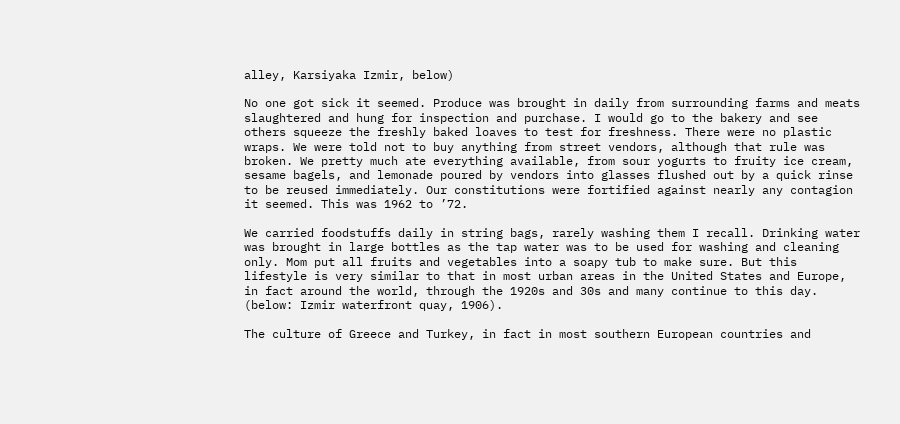alley, Karsiyaka Izmir, below)

No one got sick it seemed. Produce was brought in daily from surrounding farms and meats slaughtered and hung for inspection and purchase. I would go to the bakery and see others squeeze the freshly baked loaves to test for freshness. There were no plastic wraps. We were told not to buy anything from street vendors, although that rule was broken. We pretty much ate everything available, from sour yogurts to fruity ice cream, sesame bagels, and lemonade poured by vendors into glasses flushed out by a quick rinse to be reused immediately. Our constitutions were fortified against nearly any contagion it seemed. This was 1962 to ’72.

We carried foodstuffs daily in string bags, rarely washing them I recall. Drinking water was brought in large bottles as the tap water was to be used for washing and cleaning only. Mom put all fruits and vegetables into a soapy tub to make sure. But this lifestyle is very similar to that in most urban areas in the United States and Europe, in fact around the world, through the 1920s and 30s and many continue to this day. (below: Izmir waterfront quay, 1906).

The culture of Greece and Turkey, in fact in most southern European countries and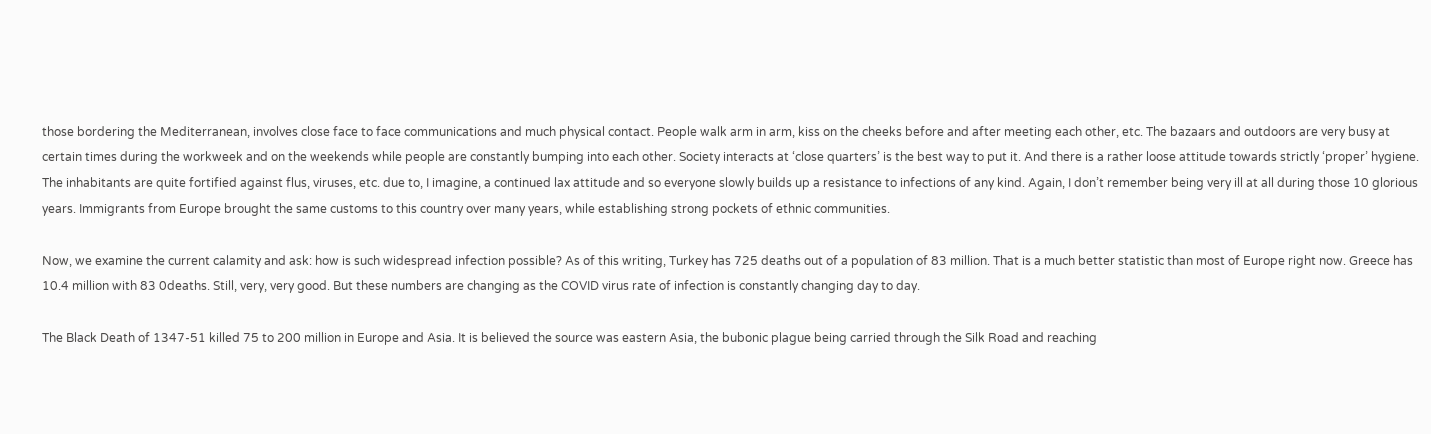those bordering the Mediterranean, involves close face to face communications and much physical contact. People walk arm in arm, kiss on the cheeks before and after meeting each other, etc. The bazaars and outdoors are very busy at certain times during the workweek and on the weekends while people are constantly bumping into each other. Society interacts at ‘close quarters’ is the best way to put it. And there is a rather loose attitude towards strictly ‘proper’ hygiene. The inhabitants are quite fortified against flus, viruses, etc. due to, I imagine, a continued lax attitude and so everyone slowly builds up a resistance to infections of any kind. Again, I don’t remember being very ill at all during those 10 glorious years. Immigrants from Europe brought the same customs to this country over many years, while establishing strong pockets of ethnic communities.

Now, we examine the current calamity and ask: how is such widespread infection possible? As of this writing, Turkey has 725 deaths out of a population of 83 million. That is a much better statistic than most of Europe right now. Greece has 10.4 million with 83 0deaths. Still, very, very good. But these numbers are changing as the COVID virus rate of infection is constantly changing day to day.

The Black Death of 1347-51 killed 75 to 200 million in Europe and Asia. It is believed the source was eastern Asia, the bubonic plague being carried through the Silk Road and reaching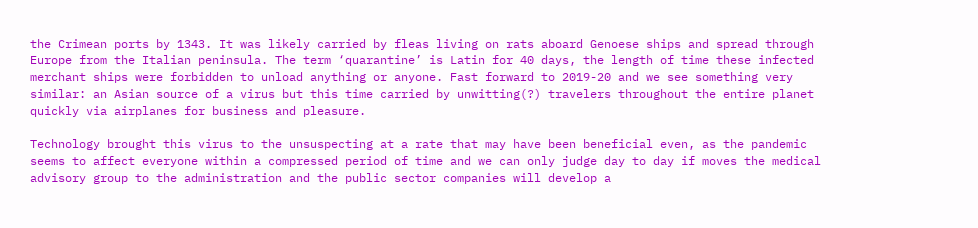the Crimean ports by 1343. It was likely carried by fleas living on rats aboard Genoese ships and spread through Europe from the Italian peninsula. The term ‘quarantine’ is Latin for 40 days, the length of time these infected merchant ships were forbidden to unload anything or anyone. Fast forward to 2019-20 and we see something very similar: an Asian source of a virus but this time carried by unwitting(?) travelers throughout the entire planet quickly via airplanes for business and pleasure.

Technology brought this virus to the unsuspecting at a rate that may have been beneficial even, as the pandemic seems to affect everyone within a compressed period of time and we can only judge day to day if moves the medical advisory group to the administration and the public sector companies will develop a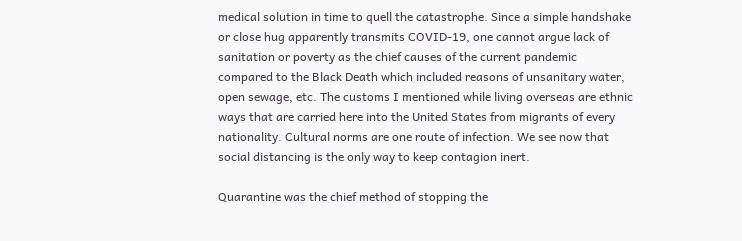medical solution in time to quell the catastrophe. Since a simple handshake or close hug apparently transmits COVID-19, one cannot argue lack of sanitation or poverty as the chief causes of the current pandemic compared to the Black Death which included reasons of unsanitary water, open sewage, etc. The customs I mentioned while living overseas are ethnic ways that are carried here into the United States from migrants of every nationality. Cultural norms are one route of infection. We see now that social distancing is the only way to keep contagion inert.

Quarantine was the chief method of stopping the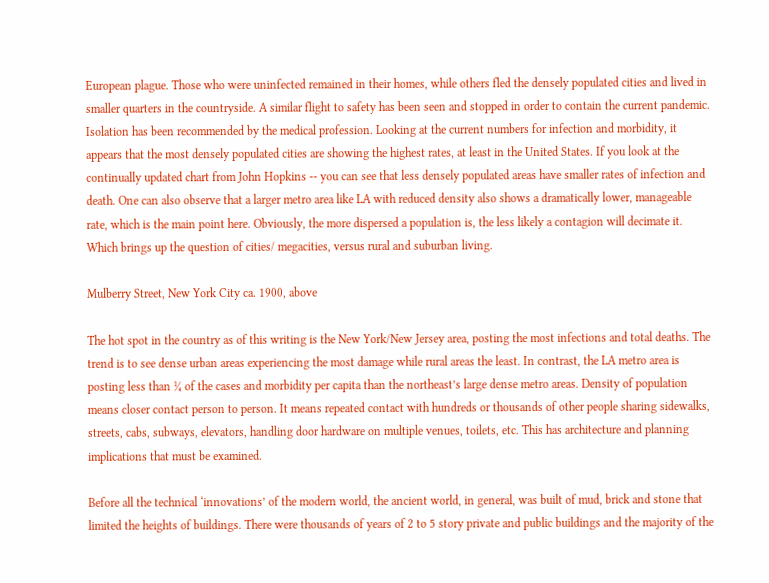European plague. Those who were uninfected remained in their homes, while others fled the densely populated cities and lived in smaller quarters in the countryside. A similar flight to safety has been seen and stopped in order to contain the current pandemic. Isolation has been recommended by the medical profession. Looking at the current numbers for infection and morbidity, it appears that the most densely populated cities are showing the highest rates, at least in the United States. If you look at the continually updated chart from John Hopkins -- you can see that less densely populated areas have smaller rates of infection and death. One can also observe that a larger metro area like LA with reduced density also shows a dramatically lower, manageable rate, which is the main point here. Obviously, the more dispersed a population is, the less likely a contagion will decimate it. Which brings up the question of cities/ megacities, versus rural and suburban living.

Mulberry Street, New York City ca. 1900, above

The hot spot in the country as of this writing is the New York/New Jersey area, posting the most infections and total deaths. The trend is to see dense urban areas experiencing the most damage while rural areas the least. In contrast, the LA metro area is posting less than ¼ of the cases and morbidity per capita than the northeast’s large dense metro areas. Density of population means closer contact person to person. It means repeated contact with hundreds or thousands of other people sharing sidewalks, streets, cabs, subways, elevators, handling door hardware on multiple venues, toilets, etc. This has architecture and planning implications that must be examined.

Before all the technical ‘innovations’ of the modern world, the ancient world, in general, was built of mud, brick and stone that limited the heights of buildings. There were thousands of years of 2 to 5 story private and public buildings and the majority of the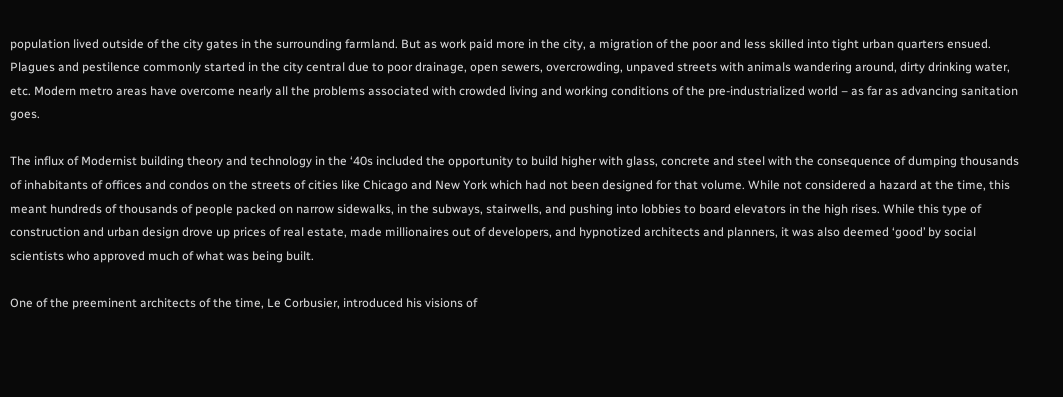population lived outside of the city gates in the surrounding farmland. But as work paid more in the city, a migration of the poor and less skilled into tight urban quarters ensued. Plagues and pestilence commonly started in the city central due to poor drainage, open sewers, overcrowding, unpaved streets with animals wandering around, dirty drinking water, etc. Modern metro areas have overcome nearly all the problems associated with crowded living and working conditions of the pre-industrialized world – as far as advancing sanitation goes.

The influx of Modernist building theory and technology in the ‘40s included the opportunity to build higher with glass, concrete and steel with the consequence of dumping thousands of inhabitants of offices and condos on the streets of cities like Chicago and New York which had not been designed for that volume. While not considered a hazard at the time, this meant hundreds of thousands of people packed on narrow sidewalks, in the subways, stairwells, and pushing into lobbies to board elevators in the high rises. While this type of construction and urban design drove up prices of real estate, made millionaires out of developers, and hypnotized architects and planners, it was also deemed ‘good’ by social scientists who approved much of what was being built.

One of the preeminent architects of the time, Le Corbusier, introduced his visions of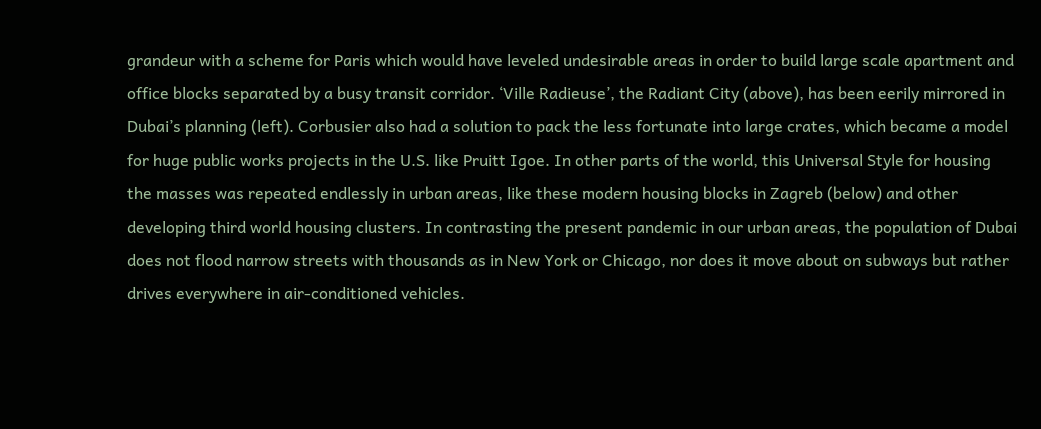grandeur with a scheme for Paris which would have leveled undesirable areas in order to build large scale apartment and office blocks separated by a busy transit corridor. ‘Ville Radieuse’, the Radiant City (above), has been eerily mirrored in Dubai’s planning (left). Corbusier also had a solution to pack the less fortunate into large crates, which became a model for huge public works projects in the U.S. like Pruitt Igoe. In other parts of the world, this Universal Style for housing the masses was repeated endlessly in urban areas, like these modern housing blocks in Zagreb (below) and other developing third world housing clusters. In contrasting the present pandemic in our urban areas, the population of Dubai does not flood narrow streets with thousands as in New York or Chicago, nor does it move about on subways but rather drives everywhere in air-conditioned vehicles.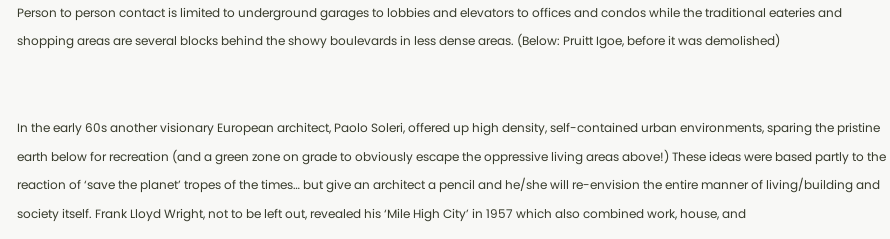Person to person contact is limited to underground garages to lobbies and elevators to offices and condos while the traditional eateries and shopping areas are several blocks behind the showy boulevards in less dense areas. (Below: Pruitt Igoe, before it was demolished)


In the early 60s another visionary European architect, Paolo Soleri, offered up high density, self-contained urban environments, sparing the pristine earth below for recreation (and a green zone on grade to obviously escape the oppressive living areas above!) These ideas were based partly to the reaction of ‘save the planet’ tropes of the times… but give an architect a pencil and he/she will re-envision the entire manner of living/building and society itself. Frank Lloyd Wright, not to be left out, revealed his ‘Mile High City’ in 1957 which also combined work, house, and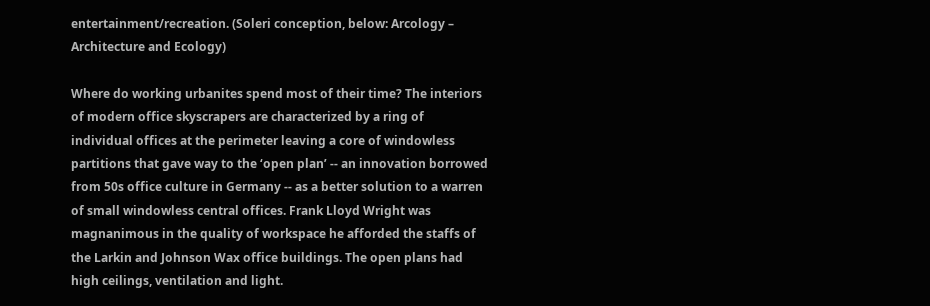entertainment/recreation. (Soleri conception, below: Arcology – Architecture and Ecology)

Where do working urbanites spend most of their time? The interiors of modern office skyscrapers are characterized by a ring of individual offices at the perimeter leaving a core of windowless partitions that gave way to the ‘open plan’ -- an innovation borrowed from 50s office culture in Germany -- as a better solution to a warren of small windowless central offices. Frank Lloyd Wright was magnanimous in the quality of workspace he afforded the staffs of the Larkin and Johnson Wax office buildings. The open plans had high ceilings, ventilation and light.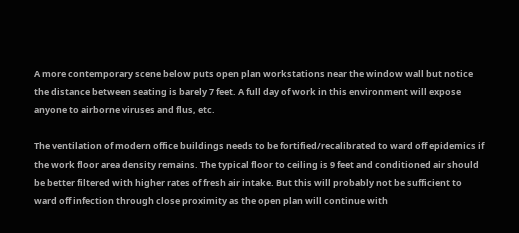A more contemporary scene below puts open plan workstations near the window wall but notice the distance between seating is barely 7 feet. A full day of work in this environment will expose anyone to airborne viruses and flus, etc.

The ventilation of modern office buildings needs to be fortified/recalibrated to ward off epidemics if the work floor area density remains. The typical floor to ceiling is 9 feet and conditioned air should be better filtered with higher rates of fresh air intake. But this will probably not be sufficient to ward off infection through close proximity as the open plan will continue with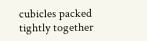cubicles packed tightly together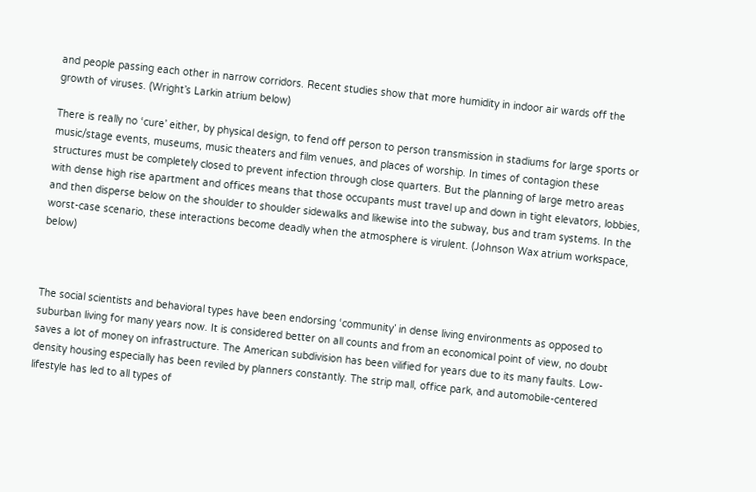and people passing each other in narrow corridors. Recent studies show that more humidity in indoor air wards off the growth of viruses. (Wright’s Larkin atrium below)

There is really no ‘cure’ either, by physical design, to fend off person to person transmission in stadiums for large sports or music/stage events, museums, music theaters and film venues, and places of worship. In times of contagion these structures must be completely closed to prevent infection through close quarters. But the planning of large metro areas with dense high rise apartment and offices means that those occupants must travel up and down in tight elevators, lobbies, and then disperse below on the shoulder to shoulder sidewalks and likewise into the subway, bus and tram systems. In the worst-case scenario, these interactions become deadly when the atmosphere is virulent. (Johnson Wax atrium workspace, below)



The social scientists and behavioral types have been endorsing ‘community’ in dense living environments as opposed to suburban living for many years now. It is considered better on all counts and from an economical point of view, no doubt saves a lot of money on infrastructure. The American subdivision has been vilified for years due to its many faults. Low-density housing especially has been reviled by planners constantly. The strip mall, office park, and automobile-centered lifestyle has led to all types of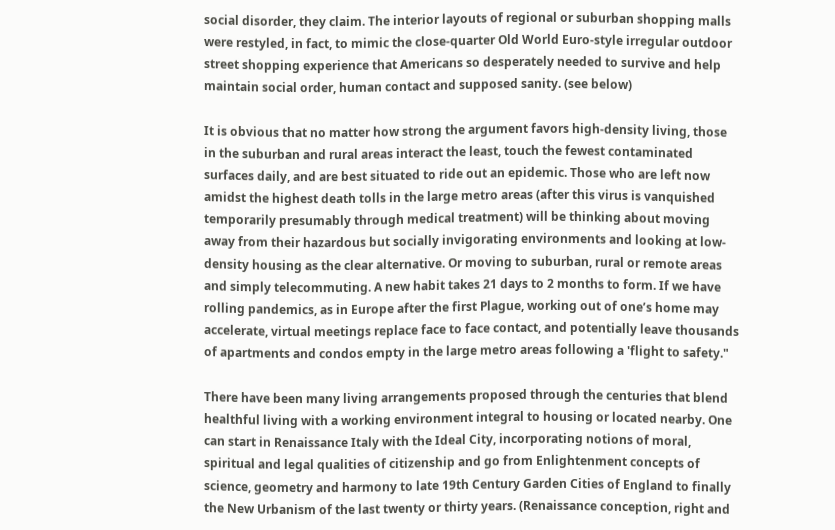social disorder, they claim. The interior layouts of regional or suburban shopping malls were restyled, in fact, to mimic the close-quarter Old World Euro-style irregular outdoor street shopping experience that Americans so desperately needed to survive and help maintain social order, human contact and supposed sanity. (see below)

It is obvious that no matter how strong the argument favors high-density living, those in the suburban and rural areas interact the least, touch the fewest contaminated surfaces daily, and are best situated to ride out an epidemic. Those who are left now amidst the highest death tolls in the large metro areas (after this virus is vanquished temporarily presumably through medical treatment) will be thinking about moving away from their hazardous but socially invigorating environments and looking at low-density housing as the clear alternative. Or moving to suburban, rural or remote areas and simply telecommuting. A new habit takes 21 days to 2 months to form. If we have rolling pandemics, as in Europe after the first Plague, working out of one’s home may accelerate, virtual meetings replace face to face contact, and potentially leave thousands of apartments and condos empty in the large metro areas following a 'flight to safety."

There have been many living arrangements proposed through the centuries that blend healthful living with a working environment integral to housing or located nearby. One can start in Renaissance Italy with the Ideal City, incorporating notions of moral, spiritual and legal qualities of citizenship and go from Enlightenment concepts of science, geometry and harmony to late 19th Century Garden Cities of England to finally the New Urbanism of the last twenty or thirty years. (Renaissance conception, right and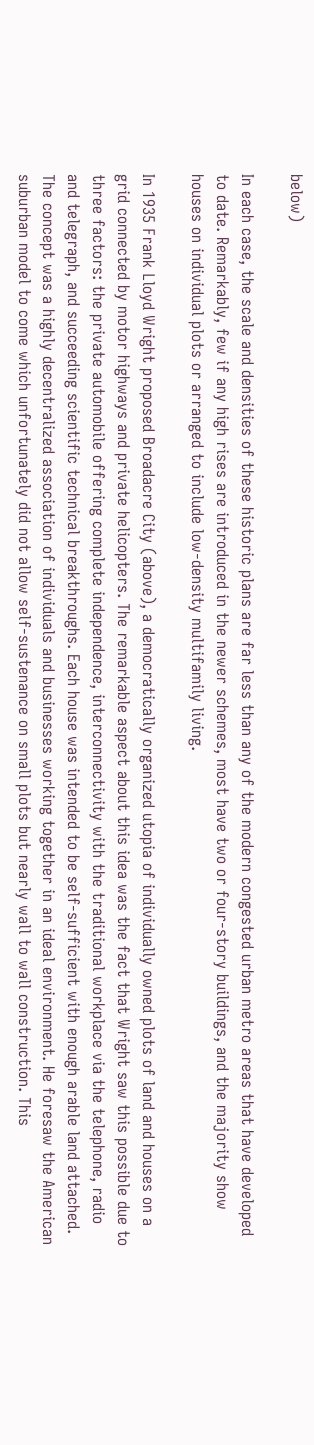below)

In each case, the scale and densities of these historic plans are far less than any of the modern congested urban metro areas that have developed to date. Remarkably, few if any high rises are introduced in the newer schemes, most have two or four-story buildings, and the majority show houses on individual plots or arranged to include low-density multifamily living.

In 1935 Frank Lloyd Wright proposed Broadacre City (above), a democratically organized utopia of individually owned plots of land and houses on a grid connected by motor highways and private helicopters. The remarkable aspect about this idea was the fact that Wright saw this possible due to three factors: the private automobile offering complete independence, interconnectivity with the traditional workplace via the telephone, radio and telegraph, and succeeding scientific technical breakthroughs. Each house was intended to be self-sufficient with enough arable land attached. The concept was a highly decentralized association of individuals and businesses working together in an ideal environment. He foresaw the American suburban model to come which unfortunately did not allow self-sustenance on small plots but nearly wall to wall construction. This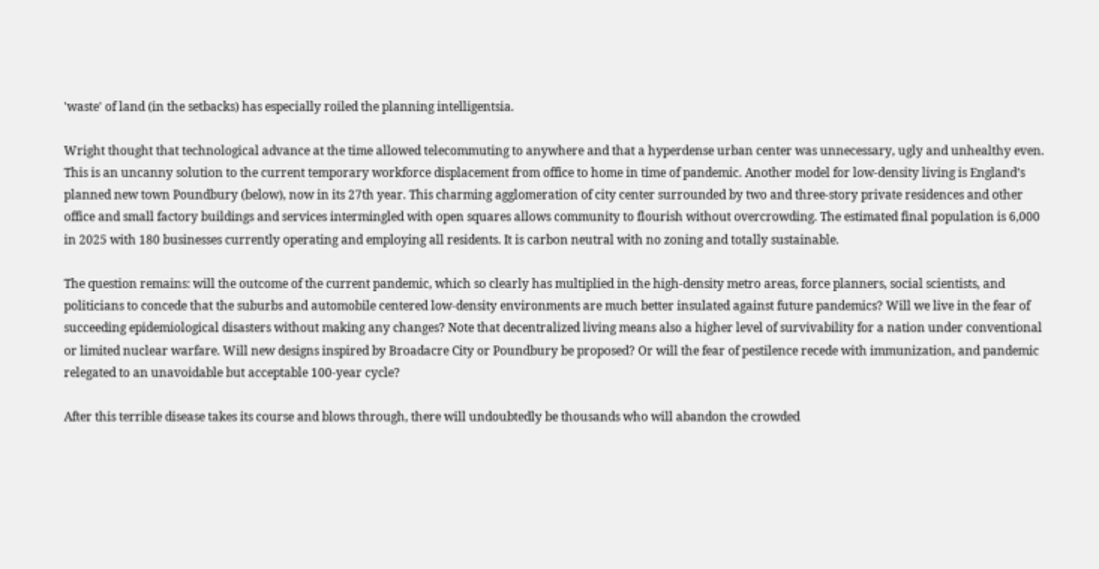'waste' of land (in the setbacks) has especially roiled the planning intelligentsia.

Wright thought that technological advance at the time allowed telecommuting to anywhere and that a hyperdense urban center was unnecessary, ugly and unhealthy even. This is an uncanny solution to the current temporary workforce displacement from office to home in time of pandemic. Another model for low-density living is England’s planned new town Poundbury (below), now in its 27th year. This charming agglomeration of city center surrounded by two and three-story private residences and other office and small factory buildings and services intermingled with open squares allows community to flourish without overcrowding. The estimated final population is 6,000 in 2025 with 180 businesses currently operating and employing all residents. It is carbon neutral with no zoning and totally sustainable.

The question remains: will the outcome of the current pandemic, which so clearly has multiplied in the high-density metro areas, force planners, social scientists, and politicians to concede that the suburbs and automobile centered low-density environments are much better insulated against future pandemics? Will we live in the fear of succeeding epidemiological disasters without making any changes? Note that decentralized living means also a higher level of survivability for a nation under conventional or limited nuclear warfare. Will new designs inspired by Broadacre City or Poundbury be proposed? Or will the fear of pestilence recede with immunization, and pandemic relegated to an unavoidable but acceptable 100-year cycle?

After this terrible disease takes its course and blows through, there will undoubtedly be thousands who will abandon the crowded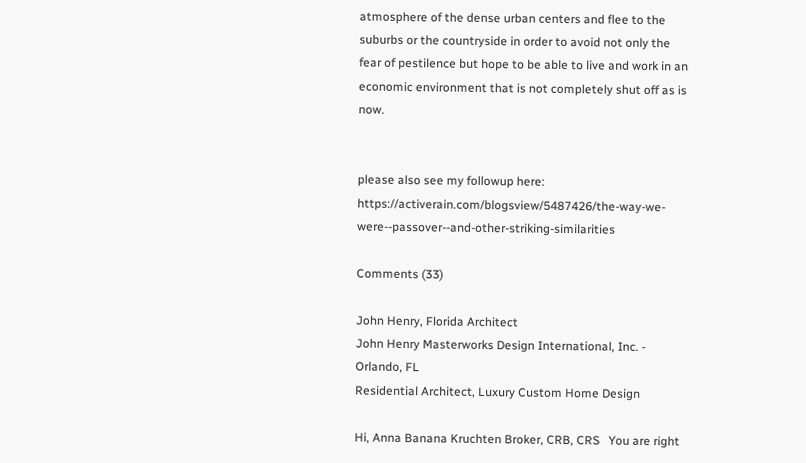atmosphere of the dense urban centers and flee to the suburbs or the countryside in order to avoid not only the fear of pestilence but hope to be able to live and work in an economic environment that is not completely shut off as is now.


please also see my followup here: https://activerain.com/blogsview/5487426/the-way-we-were--passover--and-other-striking-similarities

Comments (33)

John Henry, Florida Architect
John Henry Masterworks Design International, Inc. - Orlando, FL
Residential Architect, Luxury Custom Home Design

Hi, Anna Banana Kruchten Broker, CRB, CRS   You are right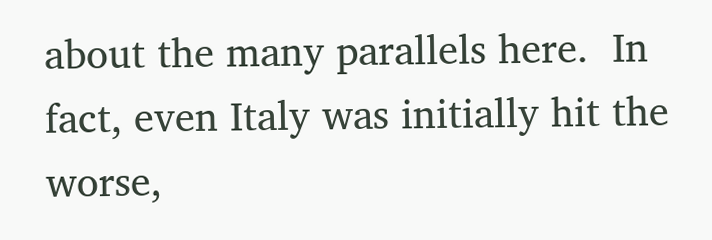about the many parallels here.  In fact, even Italy was initially hit the worse,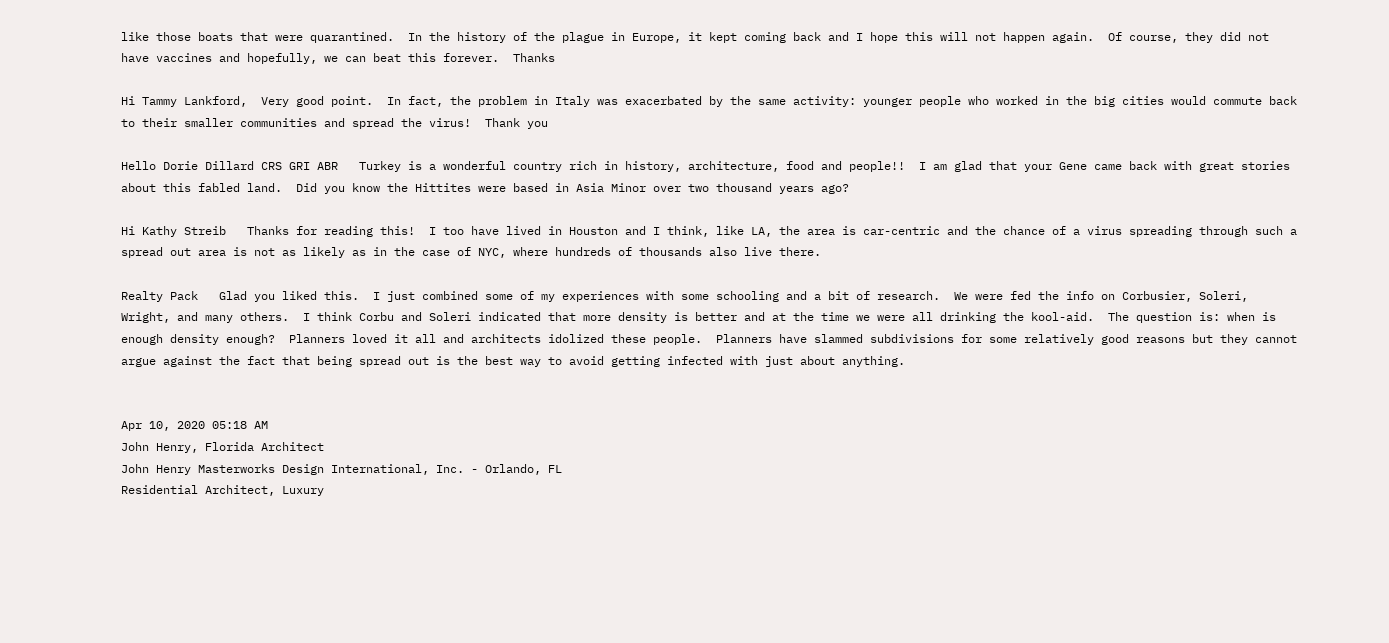like those boats that were quarantined.  In the history of the plague in Europe, it kept coming back and I hope this will not happen again.  Of course, they did not have vaccines and hopefully, we can beat this forever.  Thanks

Hi Tammy Lankford,  Very good point.  In fact, the problem in Italy was exacerbated by the same activity: younger people who worked in the big cities would commute back to their smaller communities and spread the virus!  Thank you

Hello Dorie Dillard CRS GRI ABR   Turkey is a wonderful country rich in history, architecture, food and people!!  I am glad that your Gene came back with great stories about this fabled land.  Did you know the Hittites were based in Asia Minor over two thousand years ago?

Hi Kathy Streib   Thanks for reading this!  I too have lived in Houston and I think, like LA, the area is car-centric and the chance of a virus spreading through such a spread out area is not as likely as in the case of NYC, where hundreds of thousands also live there.

Realty Pack   Glad you liked this.  I just combined some of my experiences with some schooling and a bit of research.  We were fed the info on Corbusier, Soleri,  Wright, and many others.  I think Corbu and Soleri indicated that more density is better and at the time we were all drinking the kool-aid.  The question is: when is enough density enough?  Planners loved it all and architects idolized these people.  Planners have slammed subdivisions for some relatively good reasons but they cannot argue against the fact that being spread out is the best way to avoid getting infected with just about anything.


Apr 10, 2020 05:18 AM
John Henry, Florida Architect
John Henry Masterworks Design International, Inc. - Orlando, FL
Residential Architect, Luxury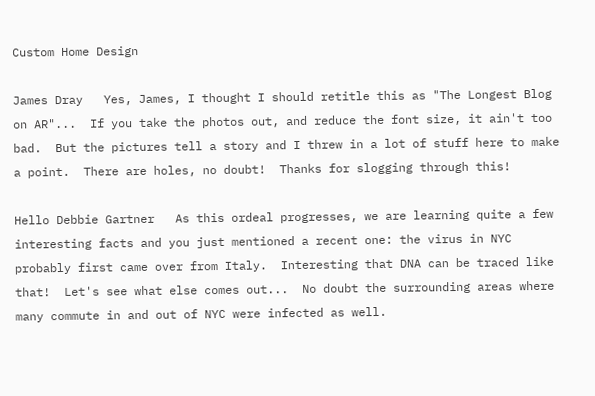Custom Home Design

James Dray   Yes, James, I thought I should retitle this as "The Longest Blog on AR"...  If you take the photos out, and reduce the font size, it ain't too bad.  But the pictures tell a story and I threw in a lot of stuff here to make a point.  There are holes, no doubt!  Thanks for slogging through this!

Hello Debbie Gartner   As this ordeal progresses, we are learning quite a few interesting facts and you just mentioned a recent one: the virus in NYC probably first came over from Italy.  Interesting that DNA can be traced like that!  Let's see what else comes out...  No doubt the surrounding areas where many commute in and out of NYC were infected as well.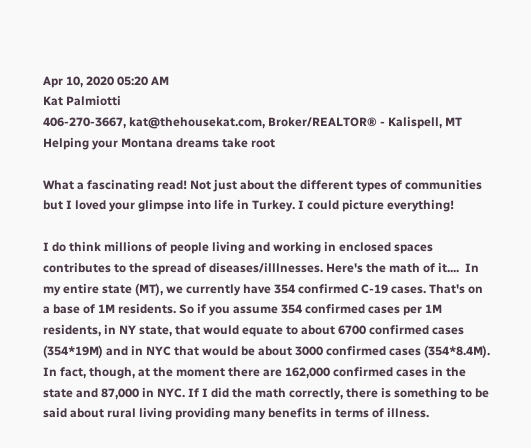Apr 10, 2020 05:20 AM
Kat Palmiotti
406-270-3667, kat@thehousekat.com, Broker/REALTOR® - Kalispell, MT
Helping your Montana dreams take root

What a fascinating read! Not just about the different types of communities but I loved your glimpse into life in Turkey. I could picture everything!

I do think millions of people living and working in enclosed spaces contributes to the spread of diseases/illlnesses. Here's the math of it....  In my entire state (MT), we currently have 354 confirmed C-19 cases. That's on a base of 1M residents. So if you assume 354 confirmed cases per 1M residents, in NY state, that would equate to about 6700 confirmed cases (354*19M) and in NYC that would be about 3000 confirmed cases (354*8.4M). In fact, though, at the moment there are 162,000 confirmed cases in the state and 87,000 in NYC. If I did the math correctly, there is something to be said about rural living providing many benefits in terms of illness.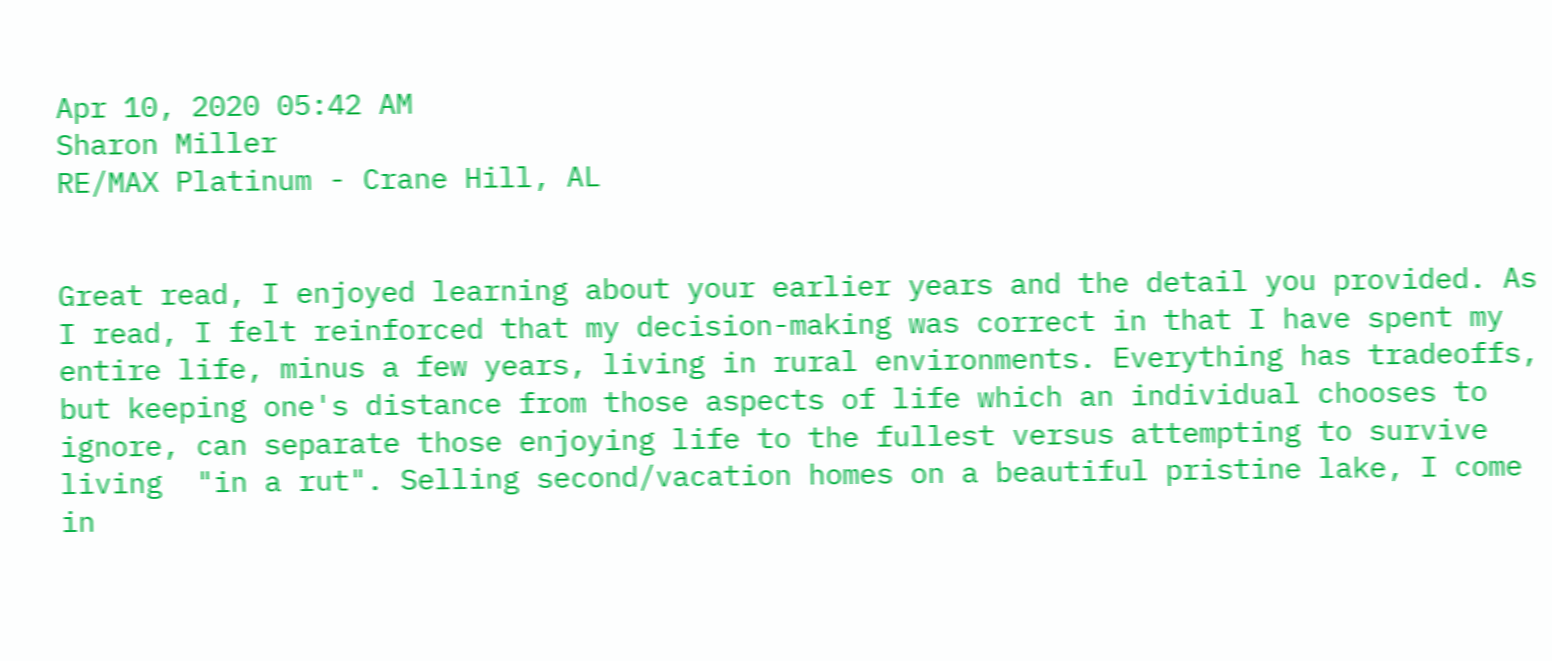Apr 10, 2020 05:42 AM
Sharon Miller
RE/MAX Platinum - Crane Hill, AL


Great read, I enjoyed learning about your earlier years and the detail you provided. As I read, I felt reinforced that my decision-making was correct in that I have spent my entire life, minus a few years, living in rural environments. Everything has tradeoffs, but keeping one's distance from those aspects of life which an individual chooses to ignore, can separate those enjoying life to the fullest versus attempting to survive living  "in a rut". Selling second/vacation homes on a beautiful pristine lake, I come in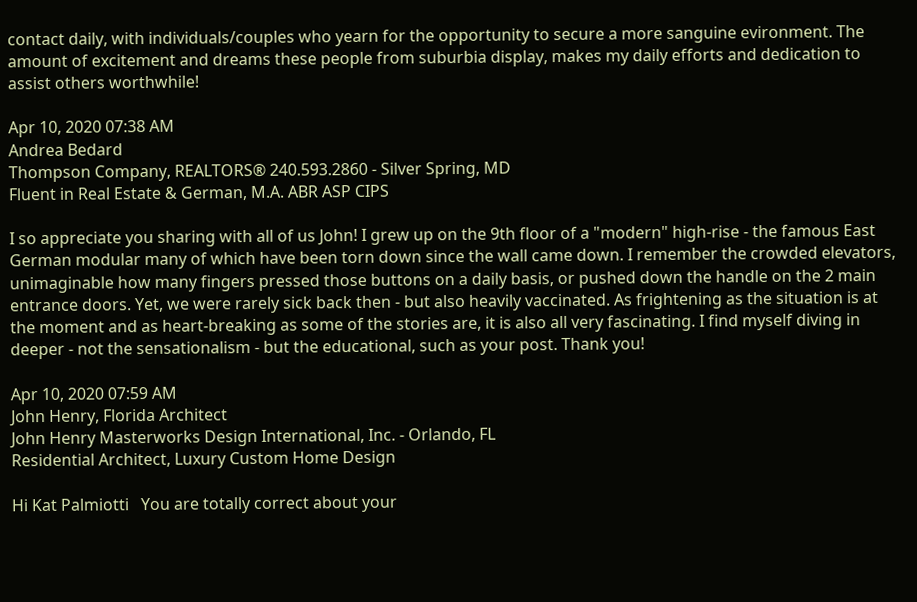contact daily, with individuals/couples who yearn for the opportunity to secure a more sanguine evironment. The amount of excitement and dreams these people from suburbia display, makes my daily efforts and dedication to assist others worthwhile!

Apr 10, 2020 07:38 AM
Andrea Bedard
Thompson Company, REALTORS® 240.593.2860 - Silver Spring, MD
Fluent in Real Estate & German, M.A. ABR ASP CIPS

I so appreciate you sharing with all of us John! I grew up on the 9th floor of a "modern" high-rise - the famous East German modular many of which have been torn down since the wall came down. I remember the crowded elevators, unimaginable how many fingers pressed those buttons on a daily basis, or pushed down the handle on the 2 main entrance doors. Yet, we were rarely sick back then - but also heavily vaccinated. As frightening as the situation is at the moment and as heart-breaking as some of the stories are, it is also all very fascinating. I find myself diving in deeper - not the sensationalism - but the educational, such as your post. Thank you!

Apr 10, 2020 07:59 AM
John Henry, Florida Architect
John Henry Masterworks Design International, Inc. - Orlando, FL
Residential Architect, Luxury Custom Home Design

Hi Kat Palmiotti   You are totally correct about your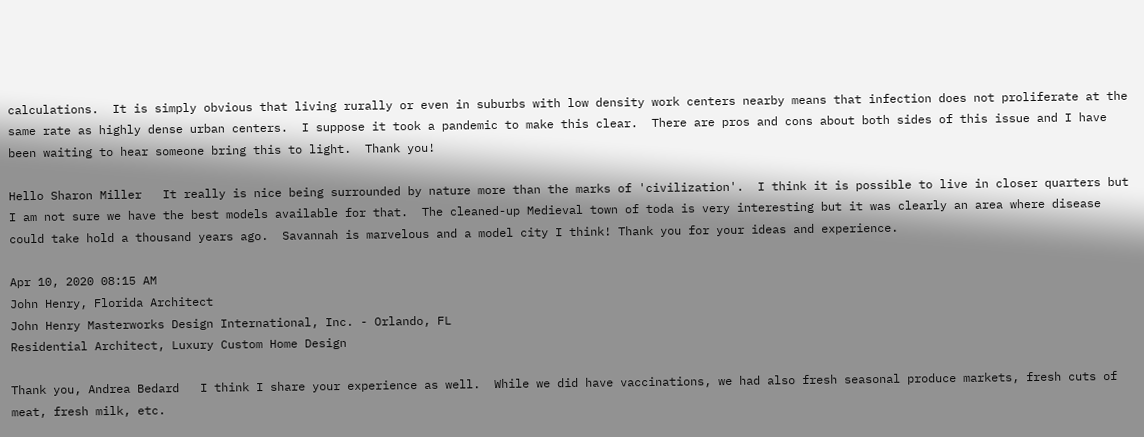calculations.  It is simply obvious that living rurally or even in suburbs with low density work centers nearby means that infection does not proliferate at the same rate as highly dense urban centers.  I suppose it took a pandemic to make this clear.  There are pros and cons about both sides of this issue and I have been waiting to hear someone bring this to light.  Thank you!

Hello Sharon Miller   It really is nice being surrounded by nature more than the marks of 'civilization'.  I think it is possible to live in closer quarters but I am not sure we have the best models available for that.  The cleaned-up Medieval town of toda is very interesting but it was clearly an area where disease could take hold a thousand years ago.  Savannah is marvelous and a model city I think! Thank you for your ideas and experience.

Apr 10, 2020 08:15 AM
John Henry, Florida Architect
John Henry Masterworks Design International, Inc. - Orlando, FL
Residential Architect, Luxury Custom Home Design

Thank you, Andrea Bedard   I think I share your experience as well.  While we did have vaccinations, we had also fresh seasonal produce markets, fresh cuts of meat, fresh milk, etc.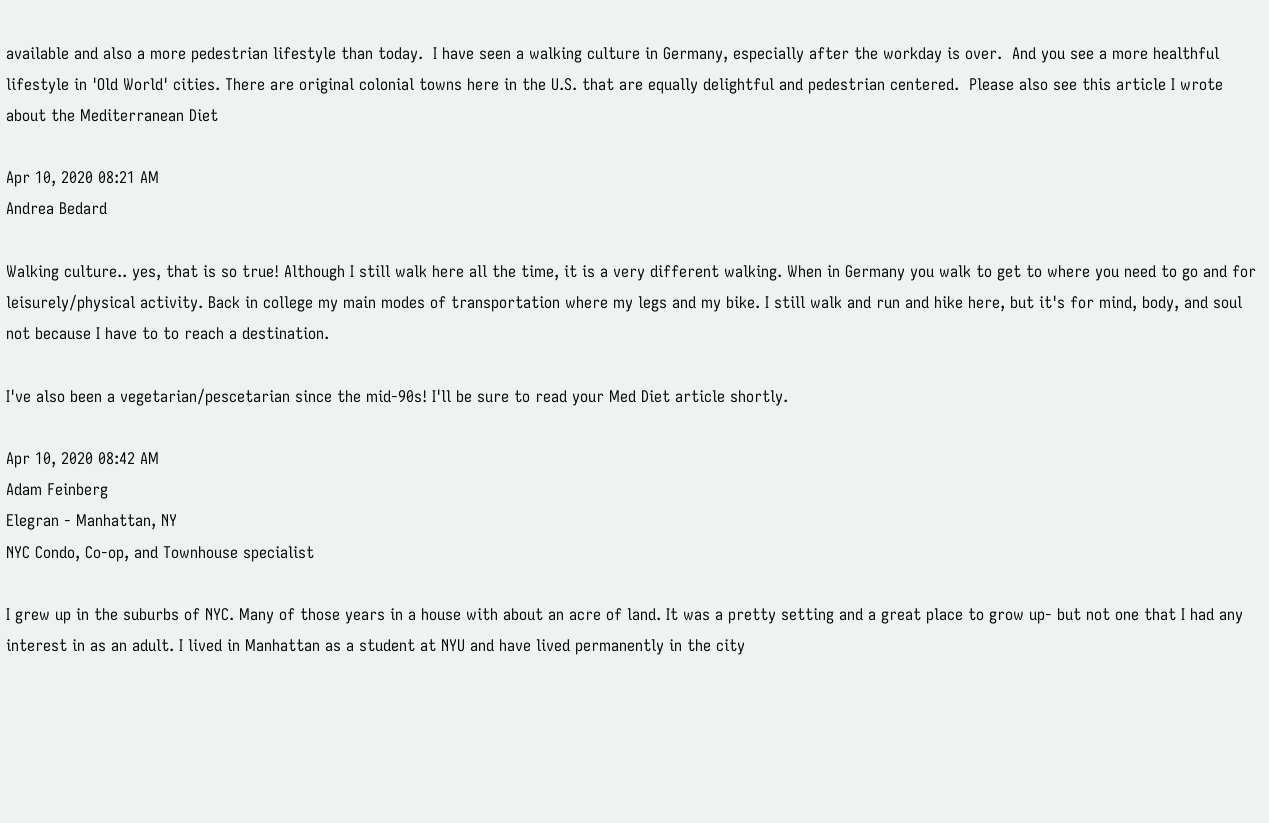available and also a more pedestrian lifestyle than today.  I have seen a walking culture in Germany, especially after the workday is over.  And you see a more healthful lifestyle in 'Old World' cities. There are original colonial towns here in the U.S. that are equally delightful and pedestrian centered.  Please also see this article I wrote about the Mediterranean Diet

Apr 10, 2020 08:21 AM
Andrea Bedard

Walking culture.. yes, that is so true! Although I still walk here all the time, it is a very different walking. When in Germany you walk to get to where you need to go and for leisurely/physical activity. Back in college my main modes of transportation where my legs and my bike. I still walk and run and hike here, but it's for mind, body, and soul not because I have to to reach a destination.

I've also been a vegetarian/pescetarian since the mid-90s! I'll be sure to read your Med Diet article shortly.

Apr 10, 2020 08:42 AM
Adam Feinberg
Elegran - Manhattan, NY
NYC Condo, Co-op, and Townhouse specialist

I grew up in the suburbs of NYC. Many of those years in a house with about an acre of land. It was a pretty setting and a great place to grow up- but not one that I had any interest in as an adult. I lived in Manhattan as a student at NYU and have lived permanently in the city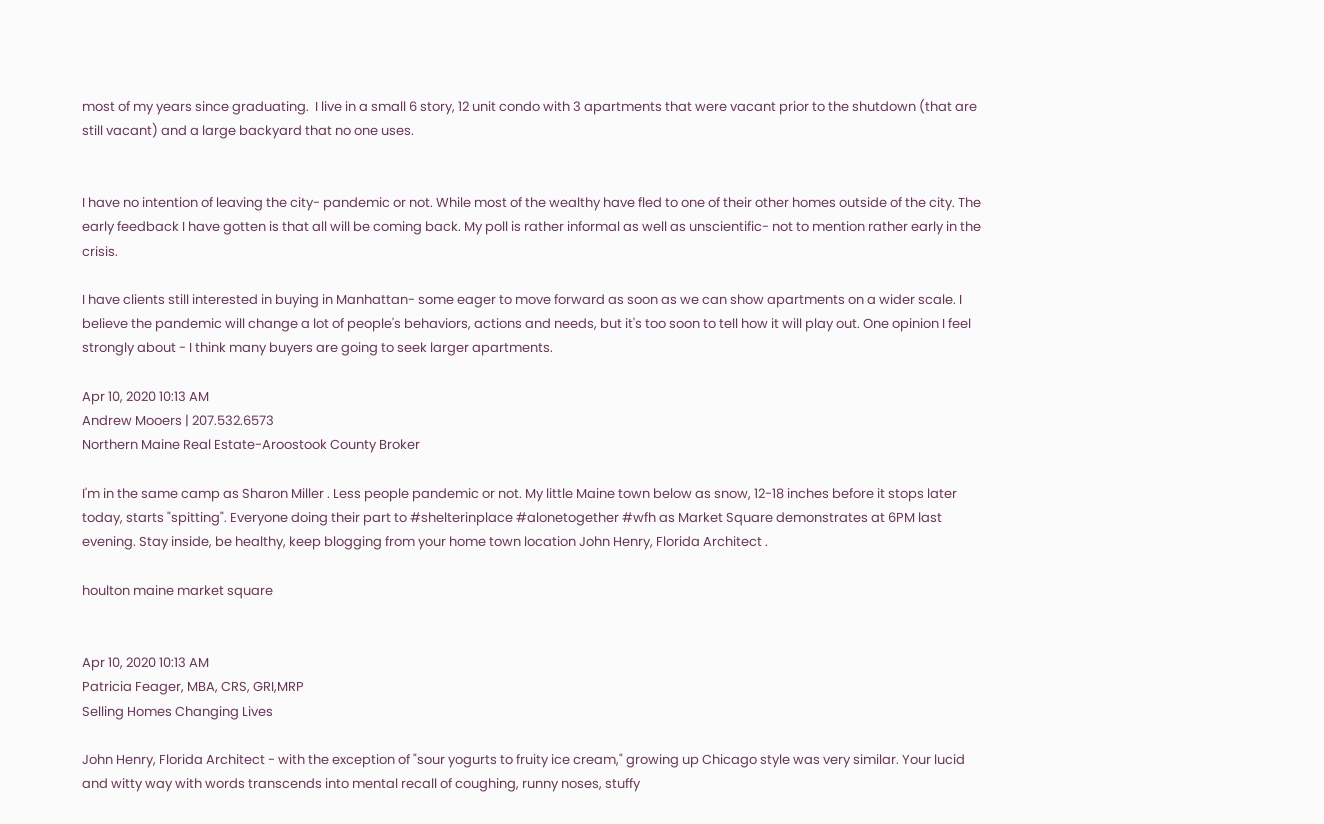most of my years since graduating.  I live in a small 6 story, 12 unit condo with 3 apartments that were vacant prior to the shutdown (that are still vacant) and a large backyard that no one uses.


I have no intention of leaving the city- pandemic or not. While most of the wealthy have fled to one of their other homes outside of the city. The early feedback I have gotten is that all will be coming back. My poll is rather informal as well as unscientific- not to mention rather early in the crisis.

I have clients still interested in buying in Manhattan- some eager to move forward as soon as we can show apartments on a wider scale. I believe the pandemic will change a lot of people's behaviors, actions and needs, but it's too soon to tell how it will play out. One opinion I feel strongly about - I think many buyers are going to seek larger apartments.

Apr 10, 2020 10:13 AM
Andrew Mooers | 207.532.6573
Northern Maine Real Estate-Aroostook County Broker

I'm in the same camp as Sharon Miller . Less people pandemic or not. My little Maine town below as snow, 12-18 inches before it stops later today, starts "spitting". Everyone doing their part to #shelterinplace #alonetogether #wfh as Market Square demonstrates at 6PM last evening. Stay inside, be healthy, keep blogging from your home town location John Henry, Florida Architect .

houlton maine market square


Apr 10, 2020 10:13 AM
Patricia Feager, MBA, CRS, GRI,MRP
Selling Homes Changing Lives

John Henry, Florida Architect - with the exception of "sour yogurts to fruity ice cream," growing up Chicago style was very similar. Your lucid and witty way with words transcends into mental recall of coughing, runny noses, stuffy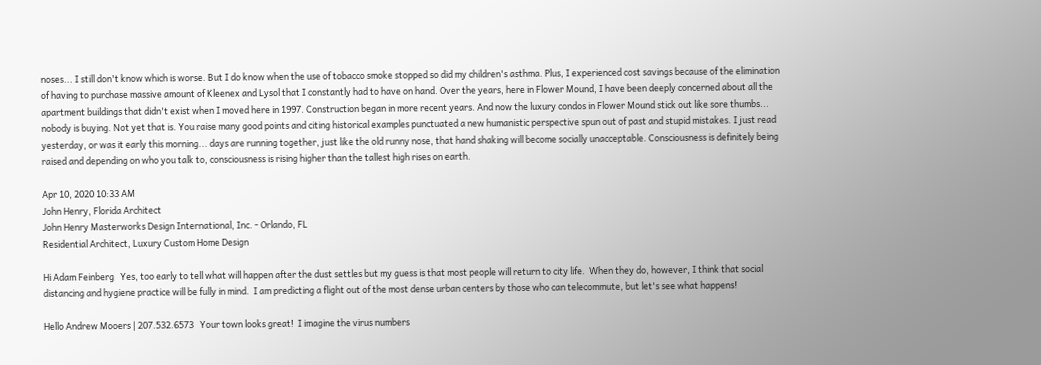noses... I still don't know which is worse. But I do know when the use of tobacco smoke stopped so did my children's asthma. Plus, I experienced cost savings because of the elimination of having to purchase massive amount of Kleenex and Lysol that I constantly had to have on hand. Over the years, here in Flower Mound, I have been deeply concerned about all the apartment buildings that didn't exist when I moved here in 1997. Construction began in more recent years. And now the luxury condos in Flower Mound stick out like sore thumbs... nobody is buying. Not yet that is. You raise many good points and citing historical examples punctuated a new humanistic perspective spun out of past and stupid mistakes. I just read yesterday, or was it early this morning... days are running together, just like the old runny nose, that hand shaking will become socially unacceptable. Consciousness is definitely being raised and depending on who you talk to, consciousness is rising higher than the tallest high rises on earth.

Apr 10, 2020 10:33 AM
John Henry, Florida Architect
John Henry Masterworks Design International, Inc. - Orlando, FL
Residential Architect, Luxury Custom Home Design

Hi Adam Feinberg   Yes, too early to tell what will happen after the dust settles but my guess is that most people will return to city life.  When they do, however, I think that social distancing and hygiene practice will be fully in mind.  I am predicting a flight out of the most dense urban centers by those who can telecommute, but let's see what happens!

Hello Andrew Mooers | 207.532.6573   Your town looks great!  I imagine the virus numbers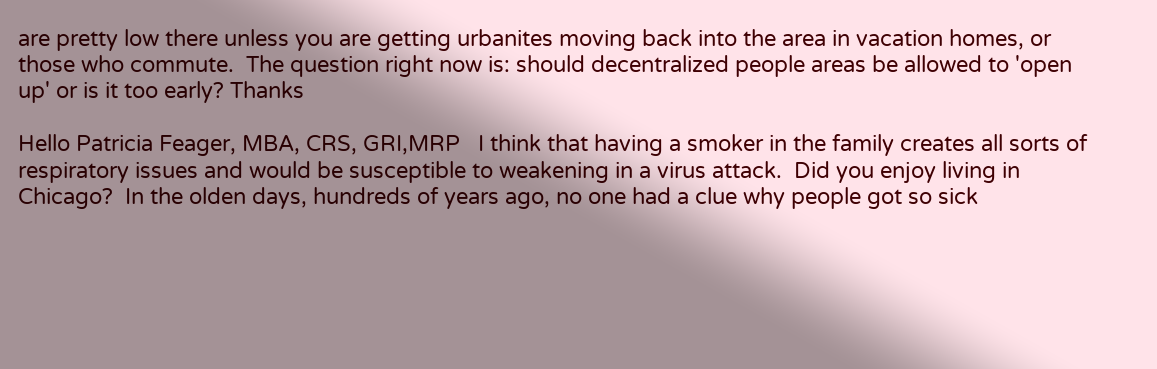are pretty low there unless you are getting urbanites moving back into the area in vacation homes, or those who commute.  The question right now is: should decentralized people areas be allowed to 'open up' or is it too early? Thanks

Hello Patricia Feager, MBA, CRS, GRI,MRP   I think that having a smoker in the family creates all sorts of respiratory issues and would be susceptible to weakening in a virus attack.  Did you enjoy living in Chicago?  In the olden days, hundreds of years ago, no one had a clue why people got so sick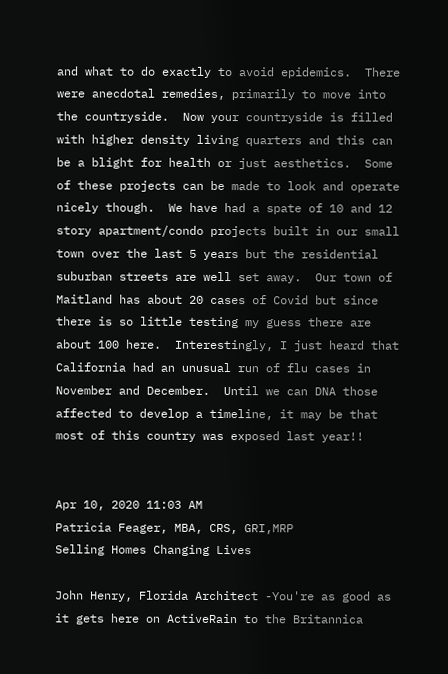and what to do exactly to avoid epidemics.  There were anecdotal remedies, primarily to move into the countryside.  Now your countryside is filled with higher density living quarters and this can be a blight for health or just aesthetics.  Some of these projects can be made to look and operate nicely though.  We have had a spate of 10 and 12 story apartment/condo projects built in our small town over the last 5 years but the residential suburban streets are well set away.  Our town of Maitland has about 20 cases of Covid but since there is so little testing my guess there are about 100 here.  Interestingly, I just heard that California had an unusual run of flu cases in November and December.  Until we can DNA those affected to develop a timeline, it may be that most of this country was exposed last year!!


Apr 10, 2020 11:03 AM
Patricia Feager, MBA, CRS, GRI,MRP
Selling Homes Changing Lives

John Henry, Florida Architect -You're as good as it gets here on ActiveRain to the Britannica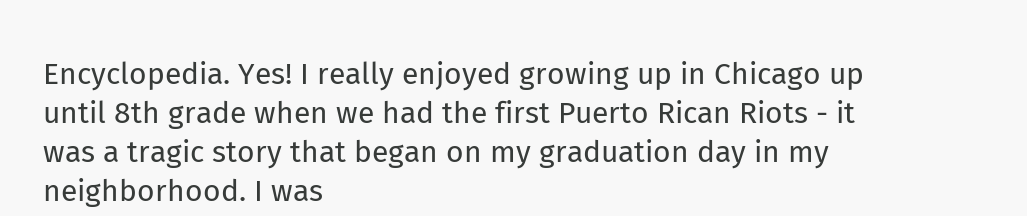Encyclopedia. Yes! I really enjoyed growing up in Chicago up until 8th grade when we had the first Puerto Rican Riots - it was a tragic story that began on my graduation day in my neighborhood. I was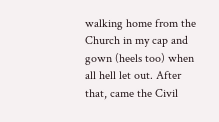walking home from the Church in my cap and gown (heels too) when all hell let out. After that, came the Civil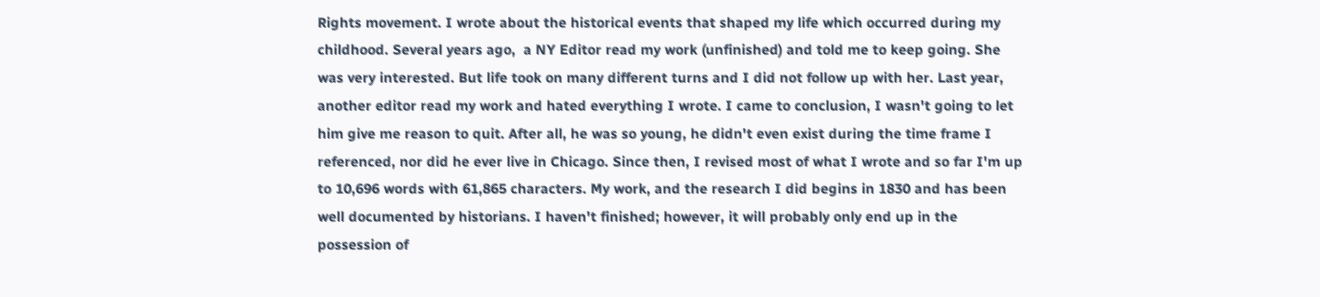Rights movement. I wrote about the historical events that shaped my life which occurred during my childhood. Several years ago,  a NY Editor read my work (unfinished) and told me to keep going. She was very interested. But life took on many different turns and I did not follow up with her. Last year, another editor read my work and hated everything I wrote. I came to conclusion, I wasn't going to let him give me reason to quit. After all, he was so young, he didn't even exist during the time frame I referenced, nor did he ever live in Chicago. Since then, I revised most of what I wrote and so far I'm up to 10,696 words with 61,865 characters. My work, and the research I did begins in 1830 and has been well documented by historians. I haven't finished; however, it will probably only end up in the possession of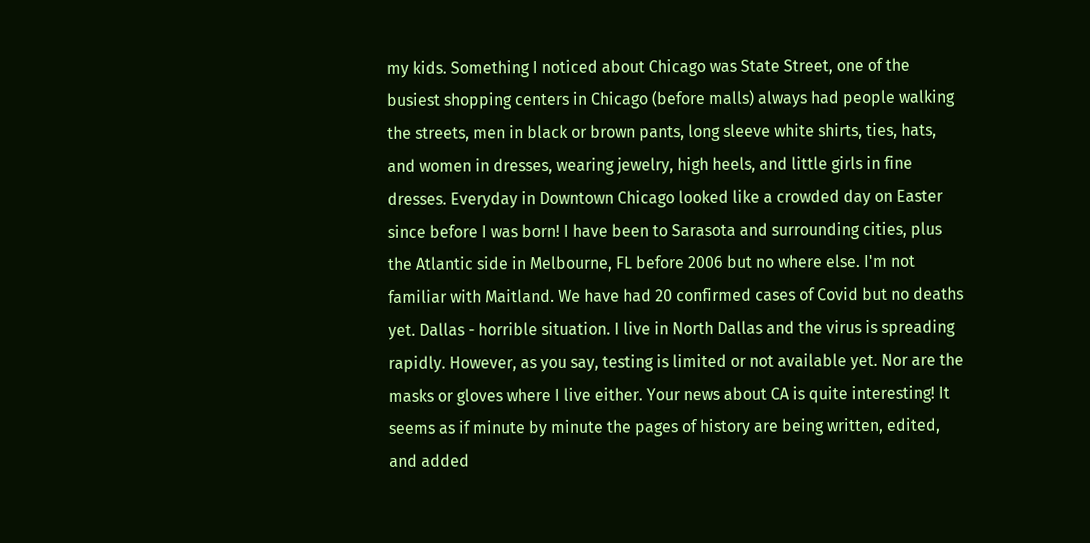my kids. Something I noticed about Chicago was State Street, one of the busiest shopping centers in Chicago (before malls) always had people walking the streets, men in black or brown pants, long sleeve white shirts, ties, hats, and women in dresses, wearing jewelry, high heels, and little girls in fine dresses. Everyday in Downtown Chicago looked like a crowded day on Easter since before I was born! I have been to Sarasota and surrounding cities, plus the Atlantic side in Melbourne, FL before 2006 but no where else. I'm not familiar with Maitland. We have had 20 confirmed cases of Covid but no deaths yet. Dallas - horrible situation. I live in North Dallas and the virus is spreading rapidly. However, as you say, testing is limited or not available yet. Nor are the masks or gloves where I live either. Your news about CA is quite interesting! It seems as if minute by minute the pages of history are being written, edited, and added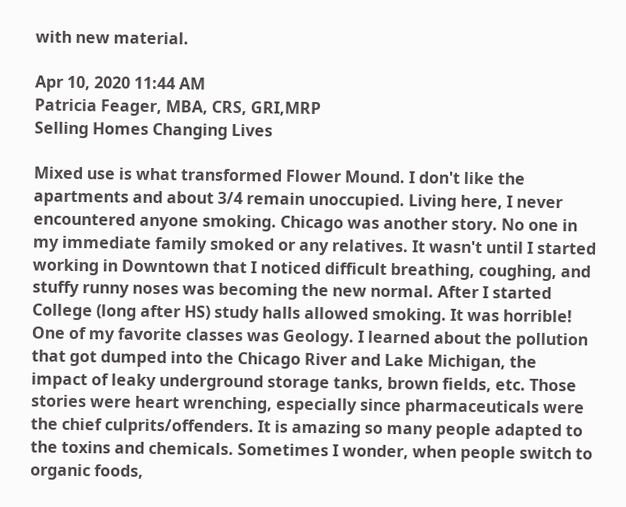with new material.

Apr 10, 2020 11:44 AM
Patricia Feager, MBA, CRS, GRI,MRP
Selling Homes Changing Lives

Mixed use is what transformed Flower Mound. I don't like the apartments and about 3/4 remain unoccupied. Living here, I never encountered anyone smoking. Chicago was another story. No one in my immediate family smoked or any relatives. It wasn't until I started working in Downtown that I noticed difficult breathing, coughing, and stuffy runny noses was becoming the new normal. After I started College (long after HS) study halls allowed smoking. It was horrible! One of my favorite classes was Geology. I learned about the pollution that got dumped into the Chicago River and Lake Michigan, the impact of leaky underground storage tanks, brown fields, etc. Those stories were heart wrenching, especially since pharmaceuticals were the chief culprits/offenders. It is amazing so many people adapted to the toxins and chemicals. Sometimes I wonder, when people switch to organic foods,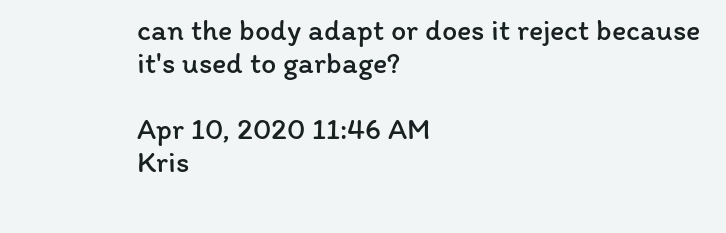can the body adapt or does it reject because it's used to garbage?

Apr 10, 2020 11:46 AM
Kris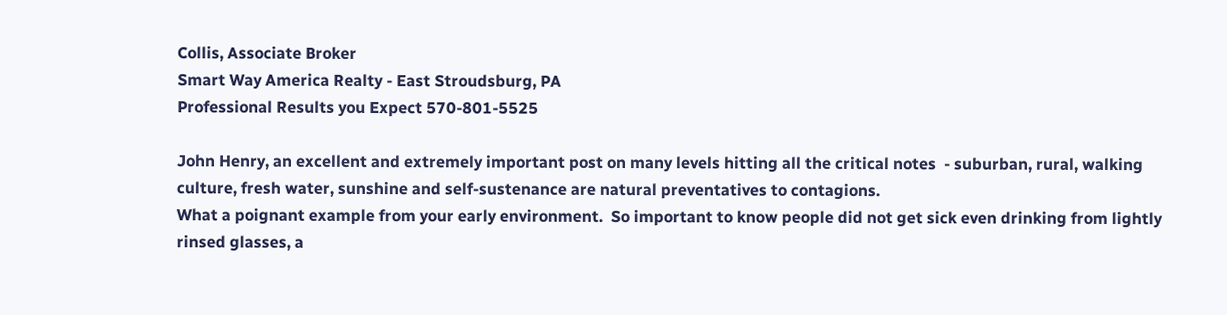Collis, Associate Broker
Smart Way America Realty - East Stroudsburg, PA
Professional Results you Expect 570-801-5525

John Henry, an excellent and extremely important post on many levels hitting all the critical notes  - suburban, rural, walking culture, fresh water, sunshine and self-sustenance are natural preventatives to contagions.
What a poignant example from your early environment.  So important to know people did not get sick even drinking from lightly rinsed glasses, a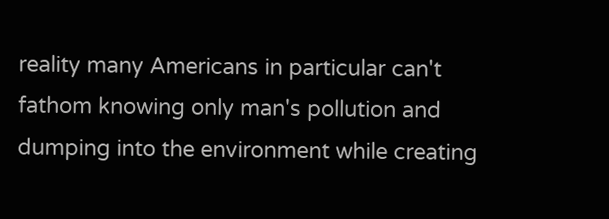reality many Americans in particular can't fathom knowing only man's pollution and dumping into the environment while creating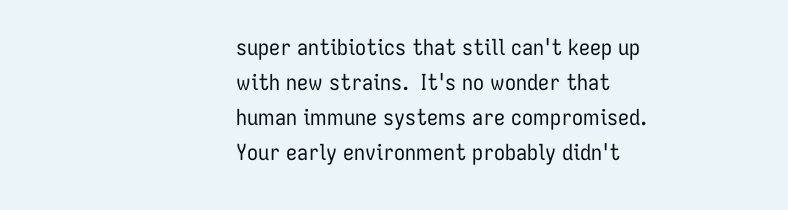super antibiotics that still can't keep up with new strains.  It's no wonder that human immune systems are compromised.  Your early environment probably didn't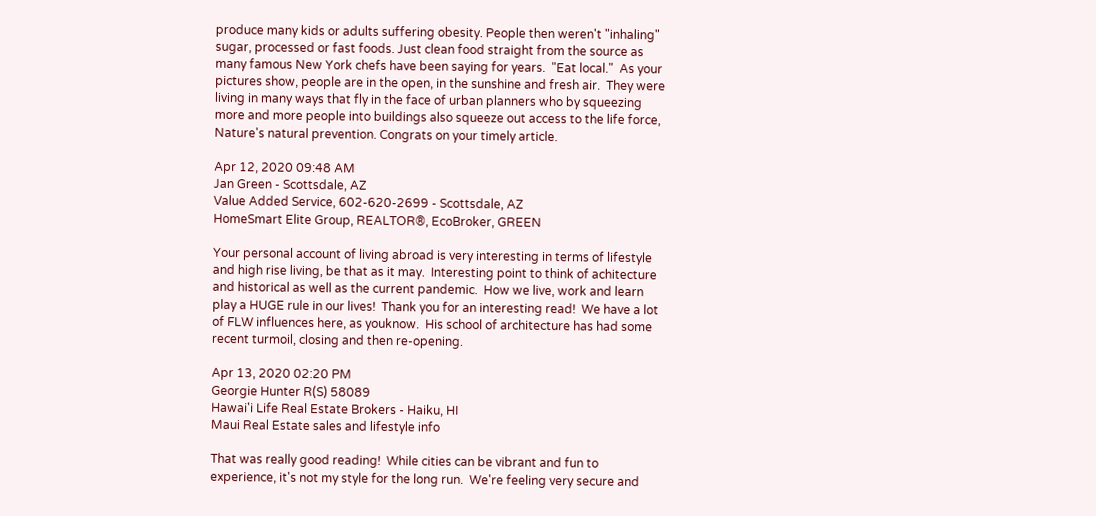produce many kids or adults suffering obesity. People then weren't "inhaling" sugar, processed or fast foods. Just clean food straight from the source as many famous New York chefs have been saying for years.  "Eat local."  As your pictures show, people are in the open, in the sunshine and fresh air.  They were living in many ways that fly in the face of urban planners who by squeezing more and more people into buildings also squeeze out access to the life force, Nature's natural prevention. Congrats on your timely article.

Apr 12, 2020 09:48 AM
Jan Green - Scottsdale, AZ
Value Added Service, 602-620-2699 - Scottsdale, AZ
HomeSmart Elite Group, REALTOR®, EcoBroker, GREEN

Your personal account of living abroad is very interesting in terms of lifestyle and high rise living, be that as it may.  Interesting point to think of achitecture and historical as well as the current pandemic.  How we live, work and learn play a HUGE rule in our lives!  Thank you for an interesting read!  We have a lot of FLW influences here, as youknow.  His school of architecture has had some recent turmoil, closing and then re-opening.

Apr 13, 2020 02:20 PM
Georgie Hunter R(S) 58089
Hawai'i Life Real Estate Brokers - Haiku, HI
Maui Real Estate sales and lifestyle info

That was really good reading!  While cities can be vibrant and fun to experience, it's not my style for the long run.  We're feeling very secure and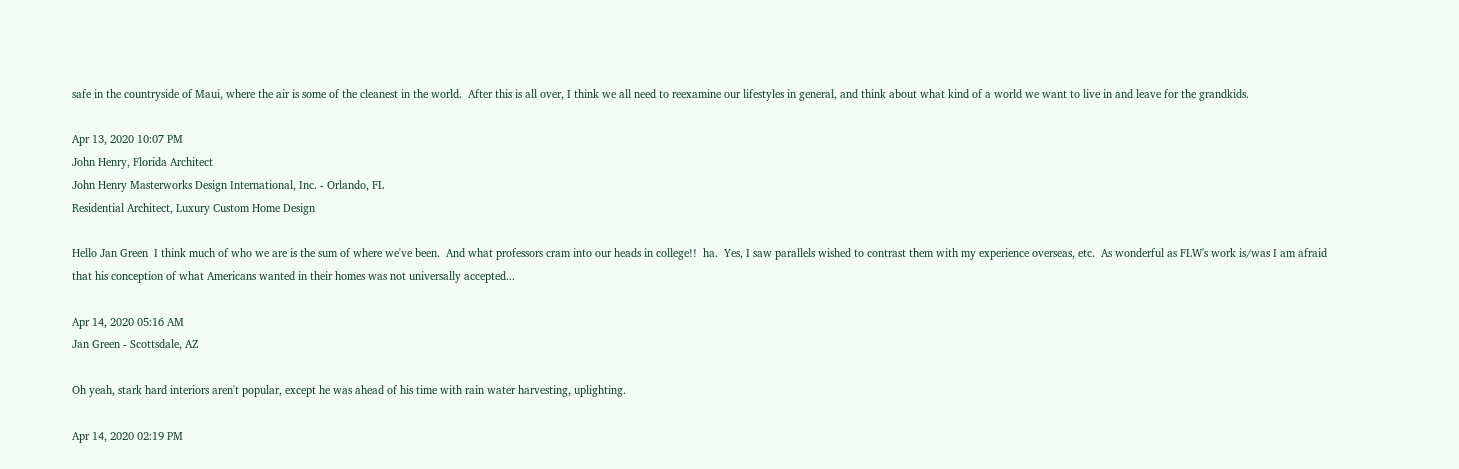safe in the countryside of Maui, where the air is some of the cleanest in the world.  After this is all over, I think we all need to reexamine our lifestyles in general, and think about what kind of a world we want to live in and leave for the grandkids.

Apr 13, 2020 10:07 PM
John Henry, Florida Architect
John Henry Masterworks Design International, Inc. - Orlando, FL
Residential Architect, Luxury Custom Home Design

Hello Jan Green  I think much of who we are is the sum of where we've been.  And what professors cram into our heads in college!!  ha.  Yes, I saw parallels wished to contrast them with my experience overseas, etc.  As wonderful as FLW's work is/was I am afraid that his conception of what Americans wanted in their homes was not universally accepted...

Apr 14, 2020 05:16 AM
Jan Green - Scottsdale, AZ

Oh yeah, stark hard interiors aren't popular, except he was ahead of his time with rain water harvesting, uplighting.

Apr 14, 2020 02:19 PM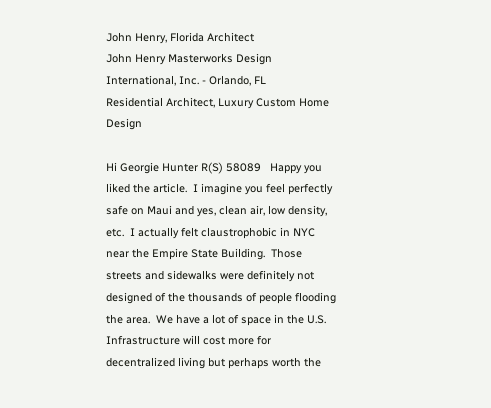John Henry, Florida Architect
John Henry Masterworks Design International, Inc. - Orlando, FL
Residential Architect, Luxury Custom Home Design

Hi Georgie Hunter R(S) 58089   Happy you liked the article.  I imagine you feel perfectly safe on Maui and yes, clean air, low density, etc.  I actually felt claustrophobic in NYC near the Empire State Building.  Those streets and sidewalks were definitely not designed of the thousands of people flooding the area.  We have a lot of space in the U.S.  Infrastructure will cost more for decentralized living but perhaps worth the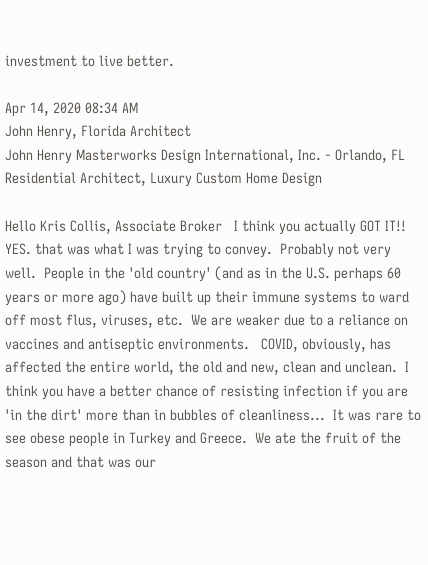investment to live better.

Apr 14, 2020 08:34 AM
John Henry, Florida Architect
John Henry Masterworks Design International, Inc. - Orlando, FL
Residential Architect, Luxury Custom Home Design

Hello Kris Collis, Associate Broker   I think you actually GOT IT!!  YES. that was what I was trying to convey.  Probably not very well.  People in the 'old country' (and as in the U.S. perhaps 60 years or more ago) have built up their immune systems to ward off most flus, viruses, etc.  We are weaker due to a reliance on vaccines and antiseptic environments.   COVID, obviously, has affected the entire world, the old and new, clean and unclean.  I think you have a better chance of resisting infection if you are 'in the dirt' more than in bubbles of cleanliness...  It was rare to see obese people in Turkey and Greece.  We ate the fruit of the season and that was our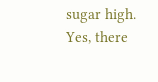sugar high.  Yes, there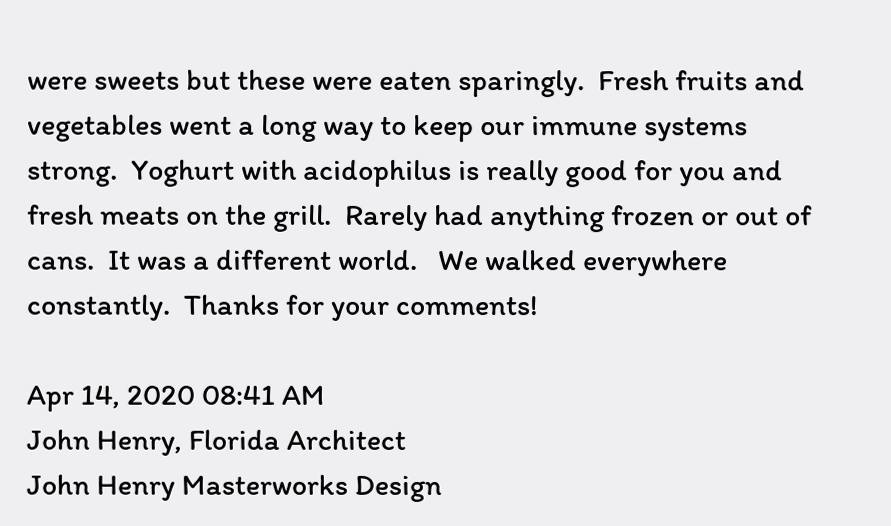were sweets but these were eaten sparingly.  Fresh fruits and vegetables went a long way to keep our immune systems strong.  Yoghurt with acidophilus is really good for you and fresh meats on the grill.  Rarely had anything frozen or out of cans.  It was a different world.   We walked everywhere constantly.  Thanks for your comments!

Apr 14, 2020 08:41 AM
John Henry, Florida Architect
John Henry Masterworks Design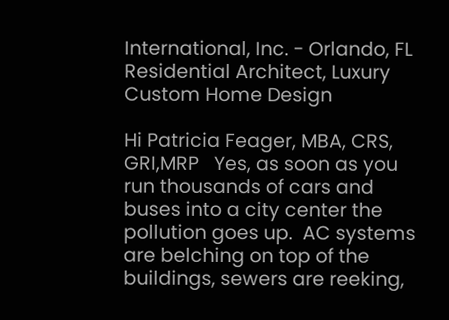International, Inc. - Orlando, FL
Residential Architect, Luxury Custom Home Design

Hi Patricia Feager, MBA, CRS, GRI,MRP   Yes, as soon as you run thousands of cars and buses into a city center the pollution goes up.  AC systems are belching on top of the buildings, sewers are reeking,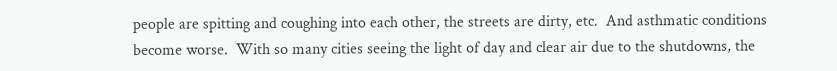people are spitting and coughing into each other, the streets are dirty, etc.  And asthmatic conditions become worse.  With so many cities seeing the light of day and clear air due to the shutdowns, the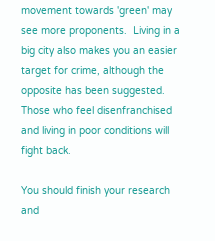movement towards 'green' may see more proponents.  Living in a big city also makes you an easier target for crime, although the opposite has been suggested.  Those who feel disenfranchised and living in poor conditions will fight back.

You should finish your research and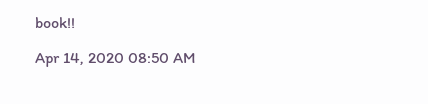book!!

Apr 14, 2020 08:50 AM